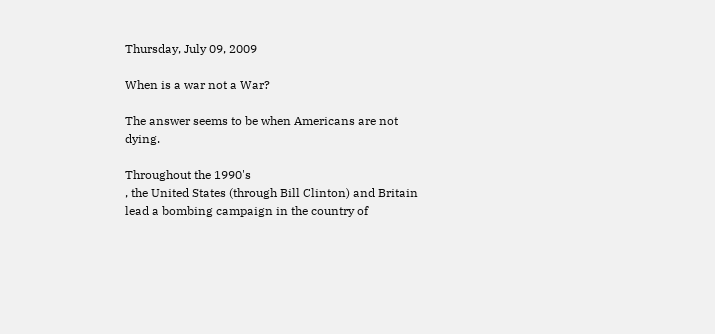Thursday, July 09, 2009

When is a war not a War?

The answer seems to be when Americans are not dying.

Throughout the 1990's
, the United States (through Bill Clinton) and Britain lead a bombing campaign in the country of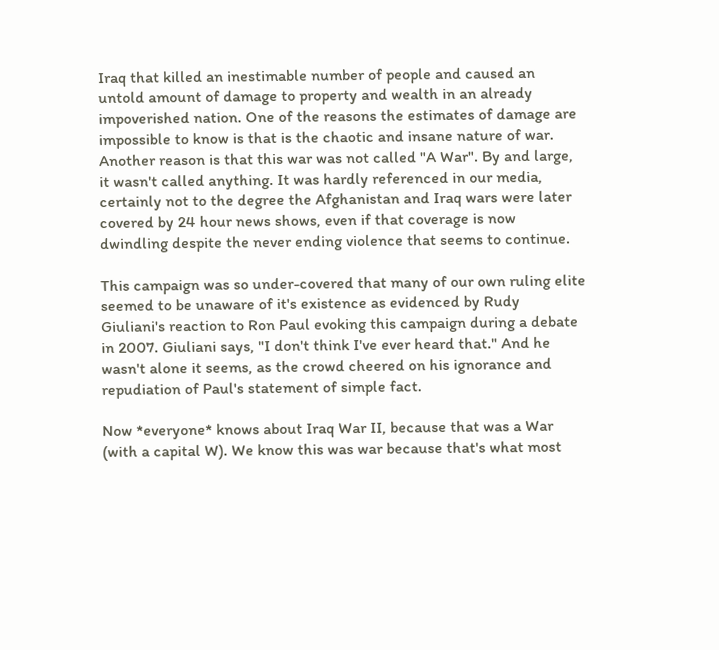Iraq that killed an inestimable number of people and caused an untold amount of damage to property and wealth in an already impoverished nation. One of the reasons the estimates of damage are impossible to know is that is the chaotic and insane nature of war. Another reason is that this war was not called "A War". By and large, it wasn't called anything. It was hardly referenced in our media, certainly not to the degree the Afghanistan and Iraq wars were later covered by 24 hour news shows, even if that coverage is now dwindling despite the never ending violence that seems to continue.

This campaign was so under-covered that many of our own ruling elite seemed to be unaware of it's existence as evidenced by Rudy Giuliani's reaction to Ron Paul evoking this campaign during a debate in 2007. Giuliani says, "I don't think I've ever heard that." And he wasn't alone it seems, as the crowd cheered on his ignorance and repudiation of Paul's statement of simple fact.

Now *everyone* knows about Iraq War II, because that was a War (with a capital W). We know this was war because that's what most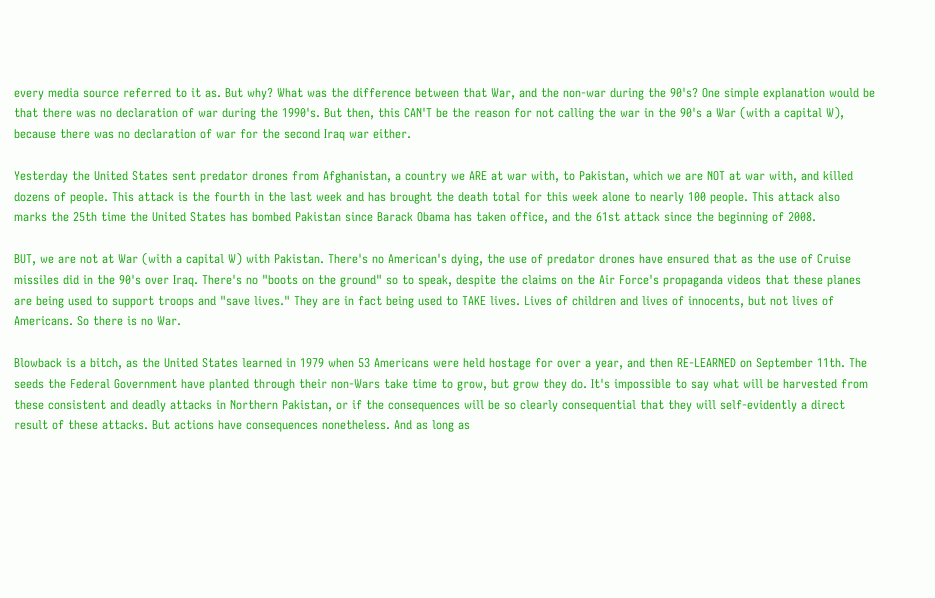every media source referred to it as. But why? What was the difference between that War, and the non-war during the 90's? One simple explanation would be that there was no declaration of war during the 1990's. But then, this CAN'T be the reason for not calling the war in the 90's a War (with a capital W), because there was no declaration of war for the second Iraq war either.

Yesterday the United States sent predator drones from Afghanistan, a country we ARE at war with, to Pakistan, which we are NOT at war with, and killed dozens of people. This attack is the fourth in the last week and has brought the death total for this week alone to nearly 100 people. This attack also marks the 25th time the United States has bombed Pakistan since Barack Obama has taken office, and the 61st attack since the beginning of 2008.

BUT, we are not at War (with a capital W) with Pakistan. There's no American's dying, the use of predator drones have ensured that as the use of Cruise missiles did in the 90's over Iraq. There's no "boots on the ground" so to speak, despite the claims on the Air Force's propaganda videos that these planes are being used to support troops and "save lives." They are in fact being used to TAKE lives. Lives of children and lives of innocents, but not lives of Americans. So there is no War.

Blowback is a bitch, as the United States learned in 1979 when 53 Americans were held hostage for over a year, and then RE-LEARNED on September 11th. The seeds the Federal Government have planted through their non-Wars take time to grow, but grow they do. It's impossible to say what will be harvested from these consistent and deadly attacks in Northern Pakistan, or if the consequences will be so clearly consequential that they will self-evidently a direct result of these attacks. But actions have consequences nonetheless. And as long as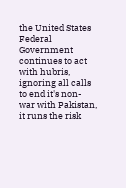the United States Federal Government continues to act with hubris, ignoring all calls to end it's non-war with Pakistan, it runs the risk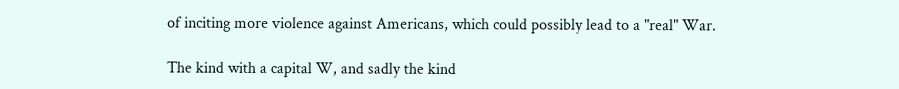of inciting more violence against Americans, which could possibly lead to a "real" War.

The kind with a capital W, and sadly the kind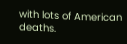with lots of American deaths.